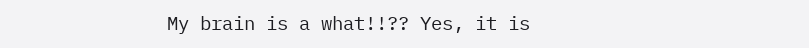My brain is a what!!?? Yes, it is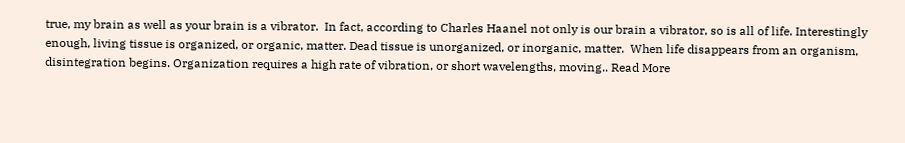true, my brain as well as your brain is a vibrator.  In fact, according to Charles Haanel not only is our brain a vibrator, so is all of life. Interestingly enough, living tissue is organized, or organic, matter. Dead tissue is unorganized, or inorganic, matter.  When life disappears from an organism, disintegration begins. Organization requires a high rate of vibration, or short wavelengths, moving.. Read More